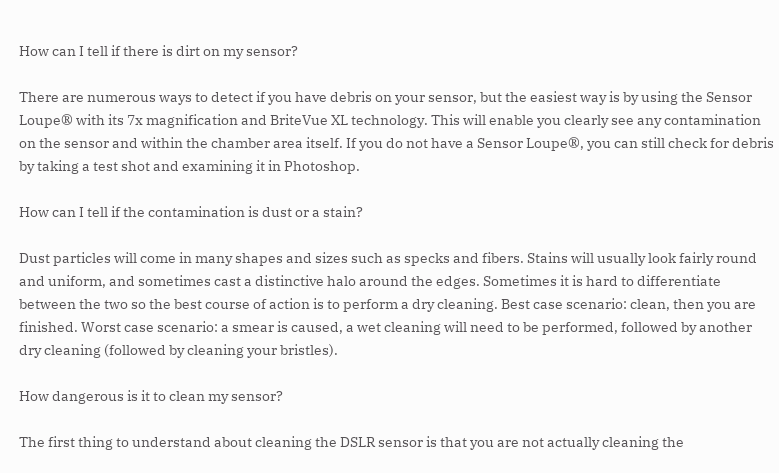How can I tell if there is dirt on my sensor?

There are numerous ways to detect if you have debris on your sensor, but the easiest way is by using the Sensor Loupe® with its 7x magnification and BriteVue XL technology. This will enable you clearly see any contamination on the sensor and within the chamber area itself. If you do not have a Sensor Loupe®, you can still check for debris by taking a test shot and examining it in Photoshop.

How can I tell if the contamination is dust or a stain?

Dust particles will come in many shapes and sizes such as specks and fibers. Stains will usually look fairly round and uniform, and sometimes cast a distinctive halo around the edges. Sometimes it is hard to differentiate between the two so the best course of action is to perform a dry cleaning. Best case scenario: clean, then you are finished. Worst case scenario: a smear is caused, a wet cleaning will need to be performed, followed by another dry cleaning (followed by cleaning your bristles).

How dangerous is it to clean my sensor?

The first thing to understand about cleaning the DSLR sensor is that you are not actually cleaning the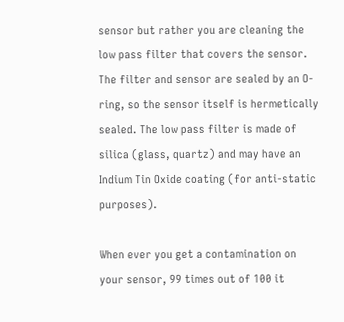sensor but rather you are cleaning the low pass filter that covers the sensor. The filter and sensor are sealed by an O-ring, so the sensor itself is hermetically sealed. The low pass filter is made of silica (glass, quartz) and may have an Indium Tin Oxide coating (for anti-static purposes).

When ever you get a contamination on your sensor, 99 times out of 100 it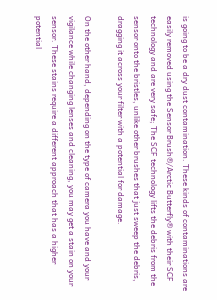is going to be a dry dust contamination. These kinds of contaminations are easily removed using the Sensor Brush®/Arctic Butterfly® with their SCF technology and are very safe; The SCF technology lifts the debris from the sensor onto the bristles, unlike other brushes that just sweep the debris, dragging it across your filter with a potential for damage.

On the other hand, depending on the type of camera you have and your vigilance while changing lenses and cleaning, you may get a stain on your sensor. These stains require a different approach that has a higher potential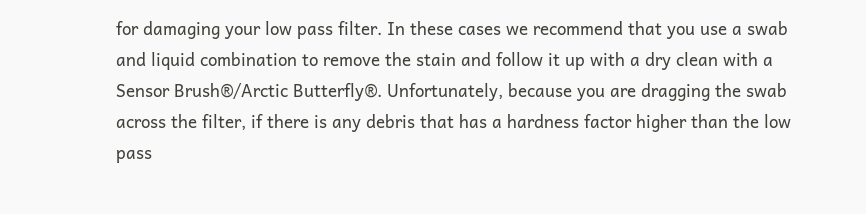for damaging your low pass filter. In these cases we recommend that you use a swab and liquid combination to remove the stain and follow it up with a dry clean with a Sensor Brush®/Arctic Butterfly®. Unfortunately, because you are dragging the swab across the filter, if there is any debris that has a hardness factor higher than the low pass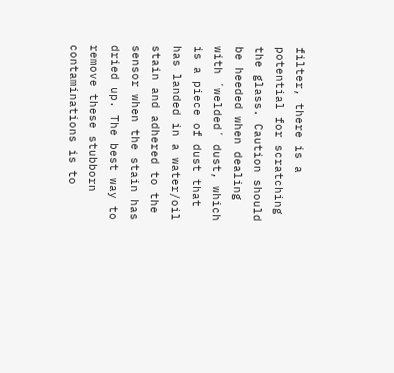filter, there is a potential for scratching the glass. Caution should be heeded when dealing with ´welded´ dust, which is a piece of dust that has landed in a water/oil stain and adhered to the sensor when the stain has dried up. The best way to remove these stubborn contaminations is to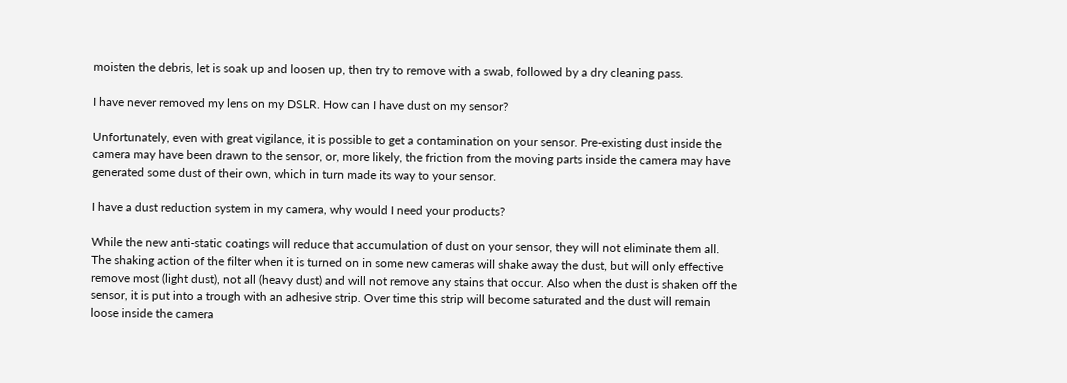moisten the debris, let is soak up and loosen up, then try to remove with a swab, followed by a dry cleaning pass.

I have never removed my lens on my DSLR. How can I have dust on my sensor?

Unfortunately, even with great vigilance, it is possible to get a contamination on your sensor. Pre-existing dust inside the camera may have been drawn to the sensor, or, more likely, the friction from the moving parts inside the camera may have generated some dust of their own, which in turn made its way to your sensor.

I have a dust reduction system in my camera, why would I need your products?

While the new anti-static coatings will reduce that accumulation of dust on your sensor, they will not eliminate them all. The shaking action of the filter when it is turned on in some new cameras will shake away the dust, but will only effective remove most (light dust), not all (heavy dust) and will not remove any stains that occur. Also when the dust is shaken off the sensor, it is put into a trough with an adhesive strip. Over time this strip will become saturated and the dust will remain loose inside the camera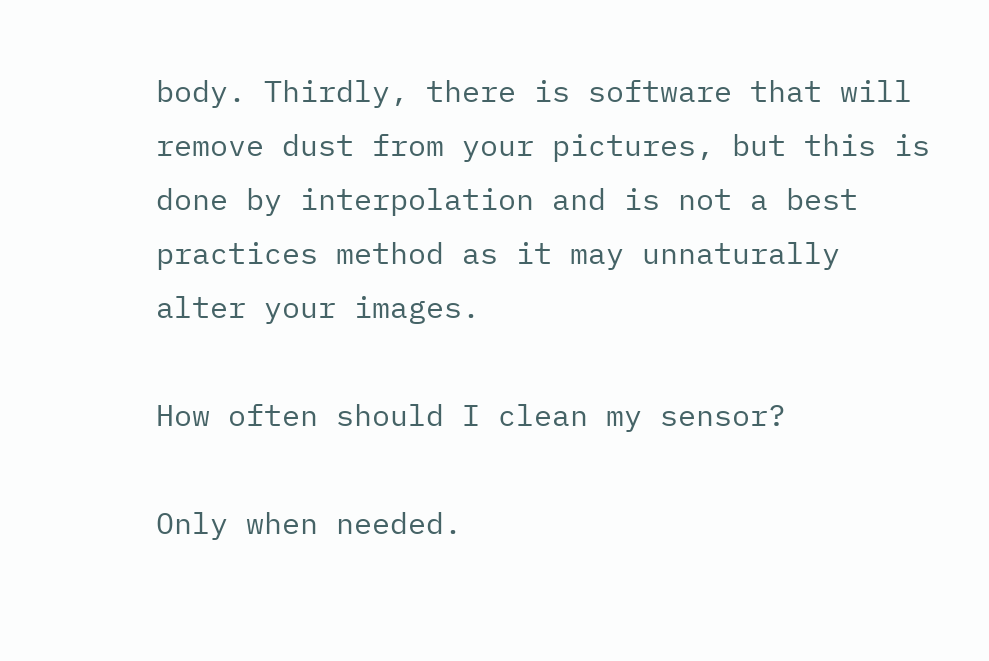body. Thirdly, there is software that will remove dust from your pictures, but this is done by interpolation and is not a best practices method as it may unnaturally alter your images.

How often should I clean my sensor?

Only when needed.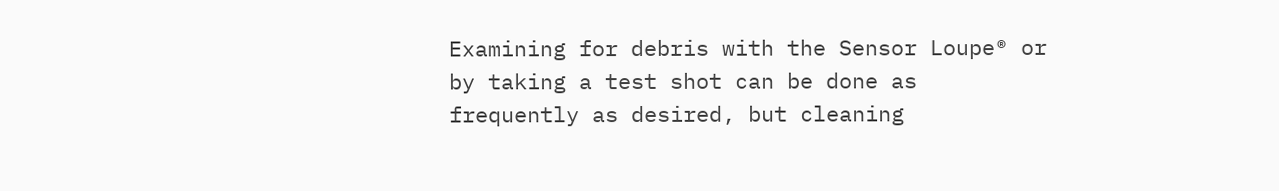Examining for debris with the Sensor Loupe® or by taking a test shot can be done as frequently as desired, but cleaning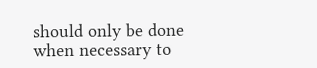should only be done when necessary to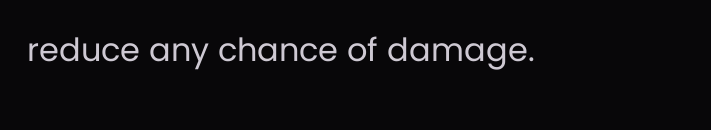reduce any chance of damage.